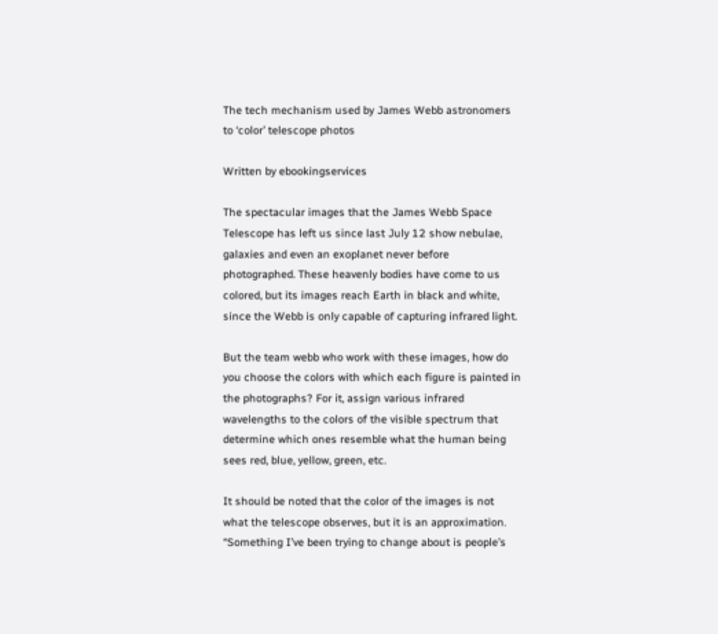The tech mechanism used by James Webb astronomers to ‘color’ telescope photos

Written by ebookingservices

The spectacular images that the James Webb Space Telescope has left us since last July 12 show nebulae, galaxies and even an exoplanet never before photographed. These heavenly bodies have come to us colored, but its images reach Earth in black and white, since the Webb is only capable of capturing infrared light.

But the team webb who work with these images, how do you choose the colors with which each figure is painted in the photographs? For it, assign various infrared wavelengths to the colors of the visible spectrum that determine which ones resemble what the human being sees red, blue, yellow, green, etc.

It should be noted that the color of the images is not what the telescope observes, but it is an approximation. “Something I’ve been trying to change about is people’s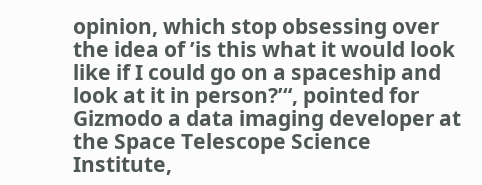opinion, which stop obsessing over the idea of ’is this what it would look like if I could go on a spaceship and look at it in person?’“, pointed for Gizmodo a data imaging developer at the Space Telescope Science Institute,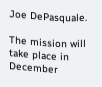Joe DePasquale.

The mission will take place in December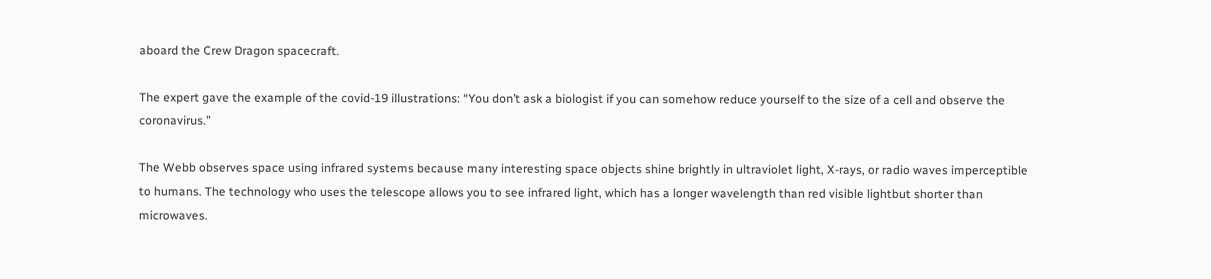aboard the Crew Dragon spacecraft.

The expert gave the example of the covid-19 illustrations: “You don’t ask a biologist if you can somehow reduce yourself to the size of a cell and observe the coronavirus.”

The Webb observes space using infrared systems because many interesting space objects shine brightly in ultraviolet light, X-rays, or radio waves imperceptible to humans. The technology who uses the telescope allows you to see infrared light, which has a longer wavelength than red visible lightbut shorter than microwaves.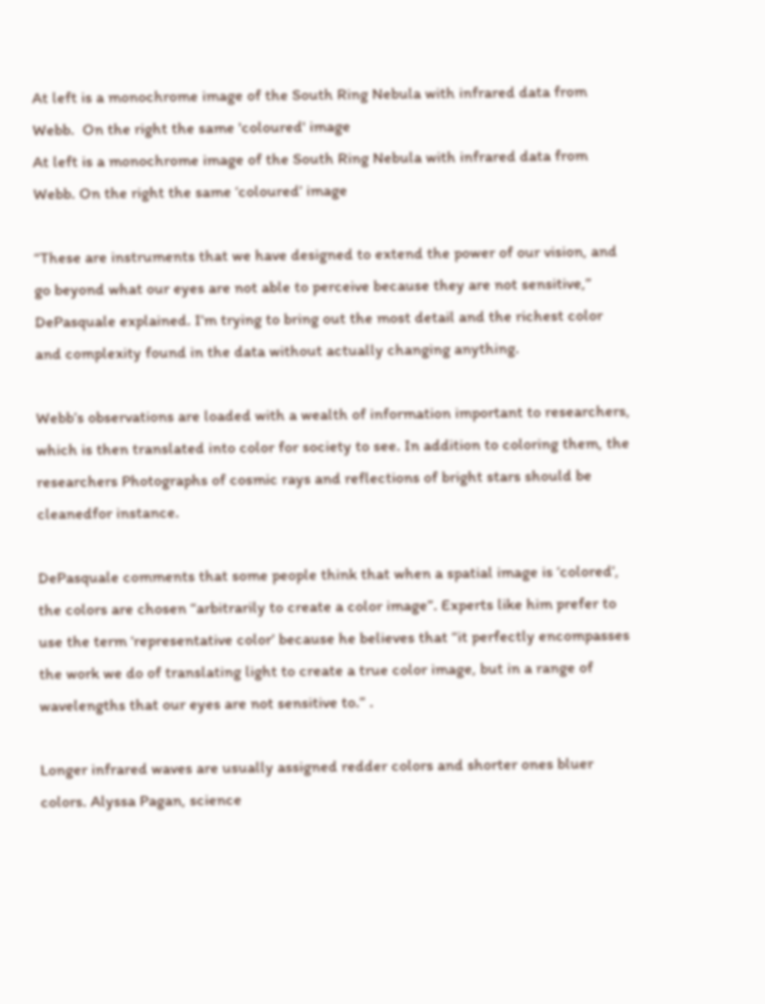At left is a monochrome image of the South Ring Nebula with infrared data from Webb.  On the right the same 'coloured' image
At left is a monochrome image of the South Ring Nebula with infrared data from Webb. On the right the same ‘coloured’ image

“These are instruments that we have designed to extend the power of our vision, and go beyond what our eyes are not able to perceive because they are not sensitive,” DePasquale explained. I’m trying to bring out the most detail and the richest color and complexity found in the data without actually changing anything.

Webb’s observations are loaded with a wealth of information important to researchers, which is then translated into color for society to see. In addition to coloring them, the researchers Photographs of cosmic rays and reflections of bright stars should be cleanedfor instance.

DePasquale comments that some people think that when a spatial image is ‘colored’, the colors are chosen “arbitrarily to create a color image”. Experts like him prefer to use the term ‘representative color’ because he believes that “it perfectly encompasses the work we do of translating light to create a true color image, but in a range of wavelengths that our eyes are not sensitive to.” .

Longer infrared waves are usually assigned redder colors and shorter ones bluer colors. Alyssa Pagan, science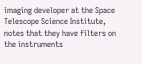imaging developer at the Space Telescope Science Institute, notes that they have filters on the instruments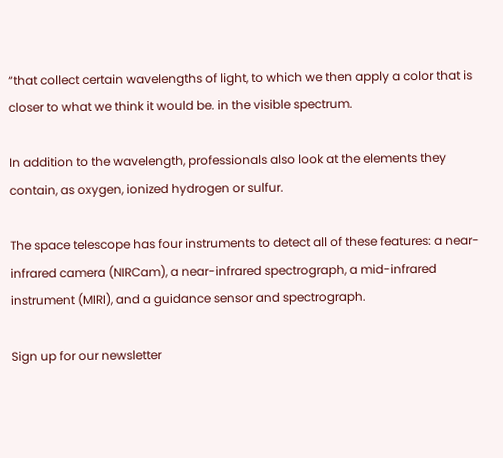“that collect certain wavelengths of light, to which we then apply a color that is closer to what we think it would be. in the visible spectrum.

In addition to the wavelength, professionals also look at the elements they contain, as oxygen, ionized hydrogen or sulfur.

The space telescope has four instruments to detect all of these features: a near-infrared camera (NIRCam), a near-infrared spectrograph, a mid-infrared instrument (MIRI), and a guidance sensor and spectrograph.

Sign up for our newsletter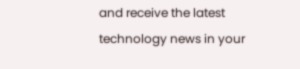and receive the latest technology news in your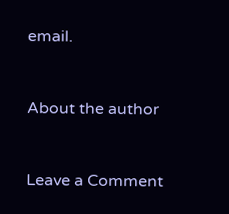email.


About the author


Leave a Comment